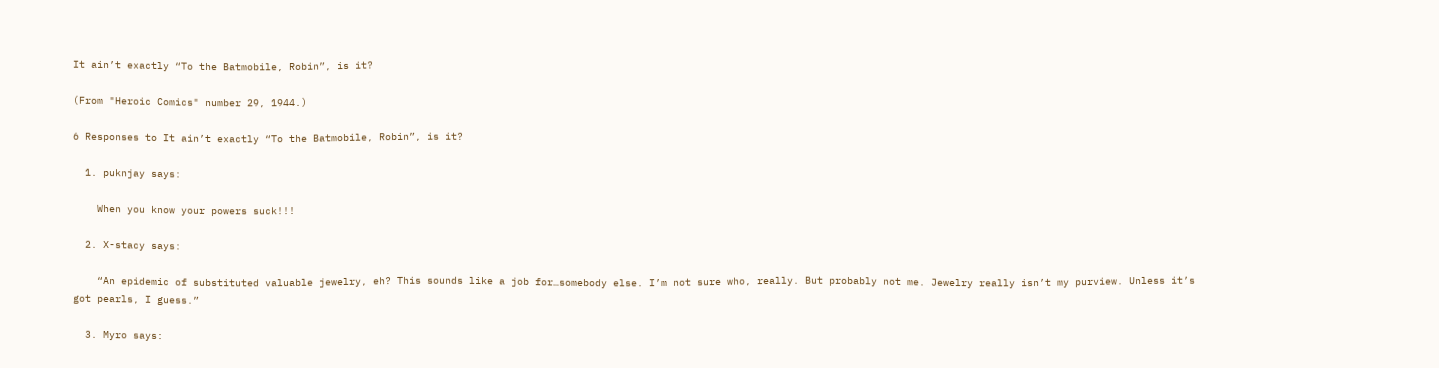It ain’t exactly “To the Batmobile, Robin”, is it?

(From "Heroic Comics" number 29, 1944.)

6 Responses to It ain’t exactly “To the Batmobile, Robin”, is it?

  1. puknjay says:

    When you know your powers suck!!!

  2. X-stacy says:

    “An epidemic of substituted valuable jewelry, eh? This sounds like a job for…somebody else. I’m not sure who, really. But probably not me. Jewelry really isn’t my purview. Unless it’s got pearls, I guess.”

  3. Myro says: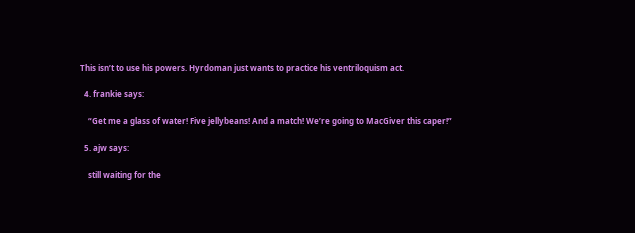This isn’t to use his powers. Hyrdoman just wants to practice his ventriloquism act.

  4. frankie says:

    “Get me a glass of water! Five jellybeans! And a match! We’re going to MacGiver this caper!”

  5. ajw says:

    still waiting for the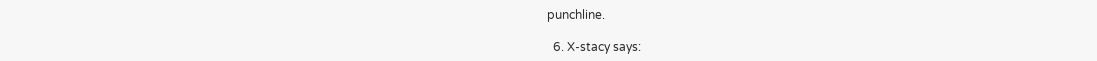punchline.

  6. X-stacy says: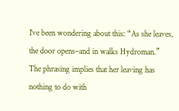I’ve been wondering about this: “As she leaves, the door opens–and in walks Hydroman.” The phrasing implies that her leaving has nothing to do with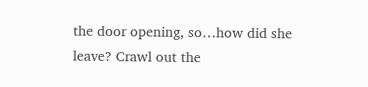the door opening, so…how did she leave? Crawl out the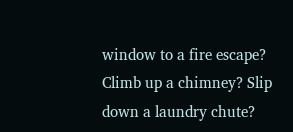window to a fire escape? Climb up a chimney? Slip down a laundry chute?